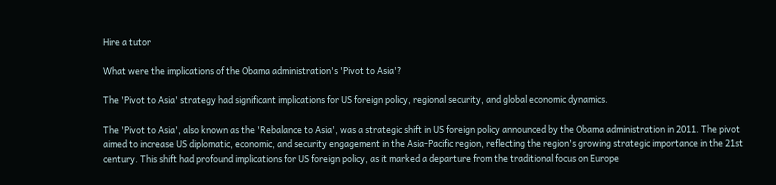Hire a tutor

What were the implications of the Obama administration's 'Pivot to Asia'?

The 'Pivot to Asia' strategy had significant implications for US foreign policy, regional security, and global economic dynamics.

The 'Pivot to Asia', also known as the 'Rebalance to Asia', was a strategic shift in US foreign policy announced by the Obama administration in 2011. The pivot aimed to increase US diplomatic, economic, and security engagement in the Asia-Pacific region, reflecting the region's growing strategic importance in the 21st century. This shift had profound implications for US foreign policy, as it marked a departure from the traditional focus on Europe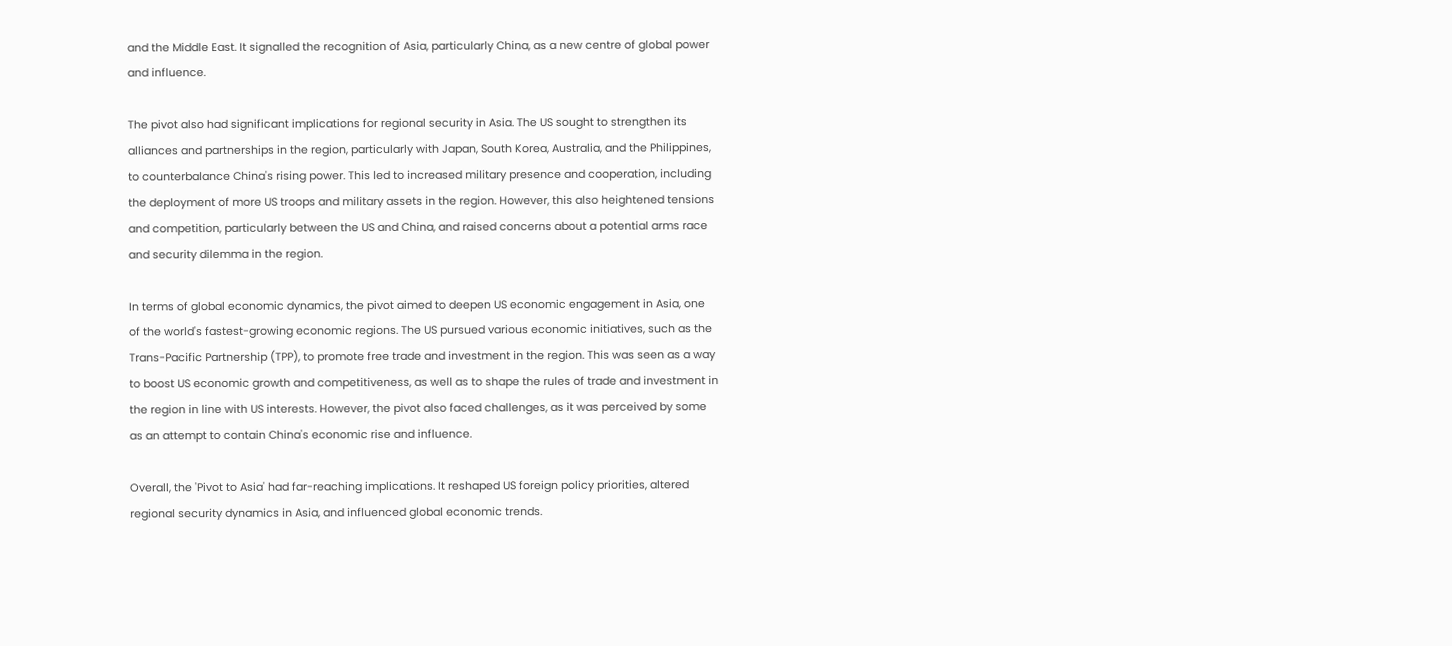and the Middle East. It signalled the recognition of Asia, particularly China, as a new centre of global power and influence.

The pivot also had significant implications for regional security in Asia. The US sought to strengthen its alliances and partnerships in the region, particularly with Japan, South Korea, Australia, and the Philippines, to counterbalance China's rising power. This led to increased military presence and cooperation, including the deployment of more US troops and military assets in the region. However, this also heightened tensions and competition, particularly between the US and China, and raised concerns about a potential arms race and security dilemma in the region.

In terms of global economic dynamics, the pivot aimed to deepen US economic engagement in Asia, one of the world's fastest-growing economic regions. The US pursued various economic initiatives, such as the Trans-Pacific Partnership (TPP), to promote free trade and investment in the region. This was seen as a way to boost US economic growth and competitiveness, as well as to shape the rules of trade and investment in the region in line with US interests. However, the pivot also faced challenges, as it was perceived by some as an attempt to contain China's economic rise and influence.

Overall, the 'Pivot to Asia' had far-reaching implications. It reshaped US foreign policy priorities, altered regional security dynamics in Asia, and influenced global economic trends.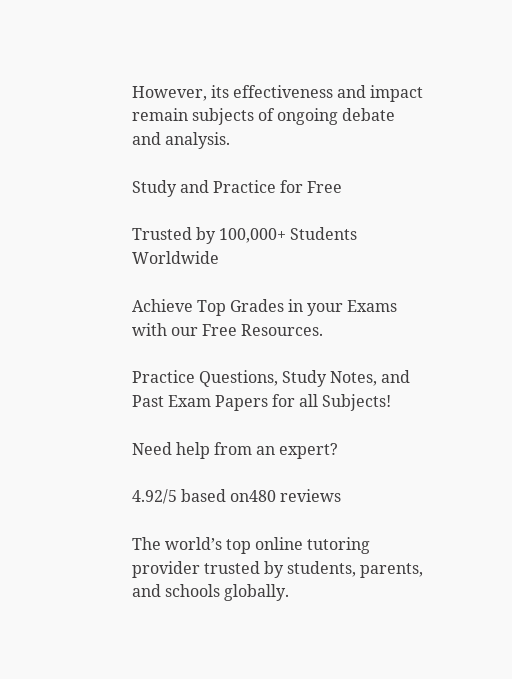However, its effectiveness and impact remain subjects of ongoing debate and analysis.

Study and Practice for Free

Trusted by 100,000+ Students Worldwide

Achieve Top Grades in your Exams with our Free Resources.

Practice Questions, Study Notes, and Past Exam Papers for all Subjects!

Need help from an expert?

4.92/5 based on480 reviews

The world’s top online tutoring provider trusted by students, parents, and schools globally.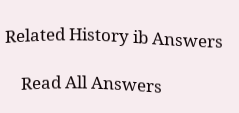Related History ib Answers

    Read All Answers